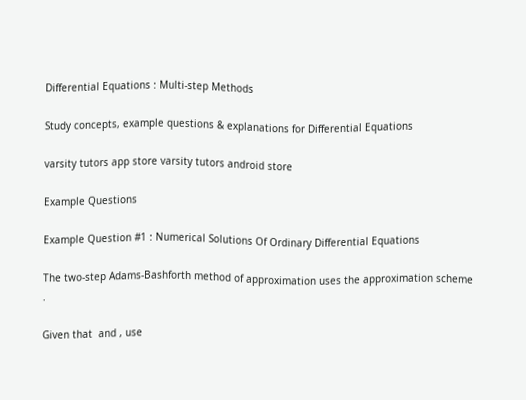Differential Equations : Multi-step Methods

Study concepts, example questions & explanations for Differential Equations

varsity tutors app store varsity tutors android store

Example Questions

Example Question #1 : Numerical Solutions Of Ordinary Differential Equations

The two-step Adams-Bashforth method of approximation uses the approximation scheme .

Given that  and , use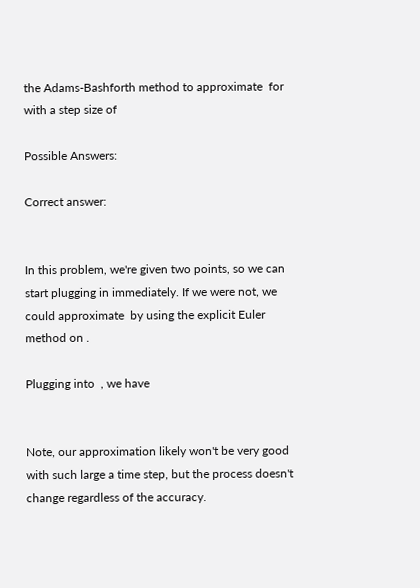the Adams-Bashforth method to approximate  for  with a step size of

Possible Answers:

Correct answer:


In this problem, we're given two points, so we can start plugging in immediately. If we were not, we could approximate  by using the explicit Euler method on .

Plugging into  , we have


Note, our approximation likely won't be very good with such large a time step, but the process doesn't change regardless of the accuracy.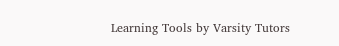Learning Tools by Varsity Tutors